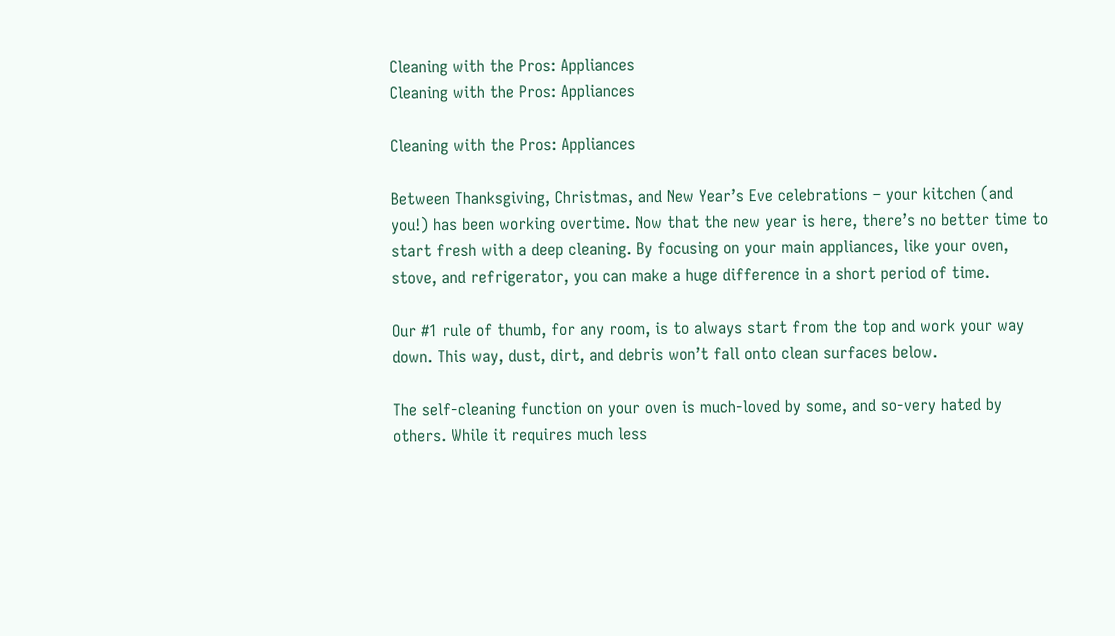Cleaning with the Pros: Appliances
Cleaning with the Pros: Appliances

Cleaning with the Pros: Appliances

Between Thanksgiving, Christmas, and New Year’s Eve celebrations – your kitchen (and you!) has been working overtime. Now that the new year is here, there’s no better time to start fresh with a deep cleaning. By focusing on your main appliances, like your oven, stove, and refrigerator, you can make a huge difference in a short period of time.

Our #1 rule of thumb, for any room, is to always start from the top and work your way down. This way, dust, dirt, and debris won’t fall onto clean surfaces below.

The self-cleaning function on your oven is much-loved by some, and so-very hated by others. While it requires much less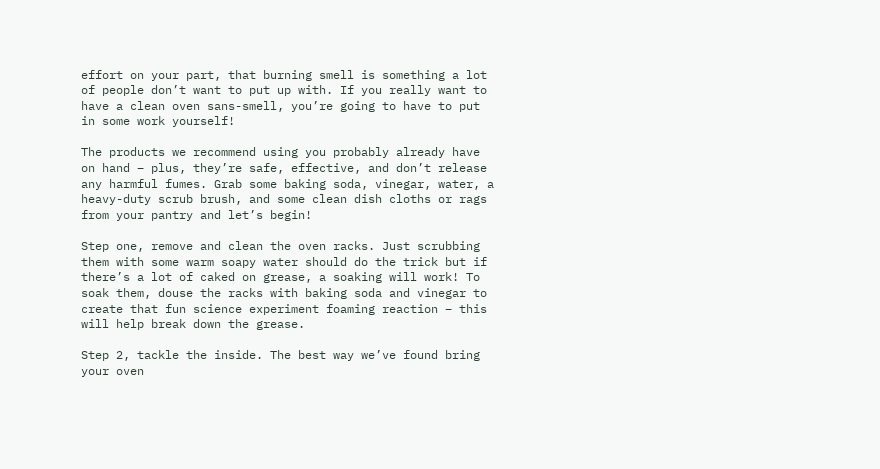effort on your part, that burning smell is something a lot of people don’t want to put up with. If you really want to have a clean oven sans-smell, you’re going to have to put in some work yourself!

The products we recommend using you probably already have on hand – plus, they’re safe, effective, and don’t release any harmful fumes. Grab some baking soda, vinegar, water, a heavy-duty scrub brush, and some clean dish cloths or rags from your pantry and let’s begin!

Step one, remove and clean the oven racks. Just scrubbing them with some warm soapy water should do the trick but if there’s a lot of caked on grease, a soaking will work! To soak them, douse the racks with baking soda and vinegar to create that fun science experiment foaming reaction – this will help break down the grease.

Step 2, tackle the inside. The best way we’ve found bring your oven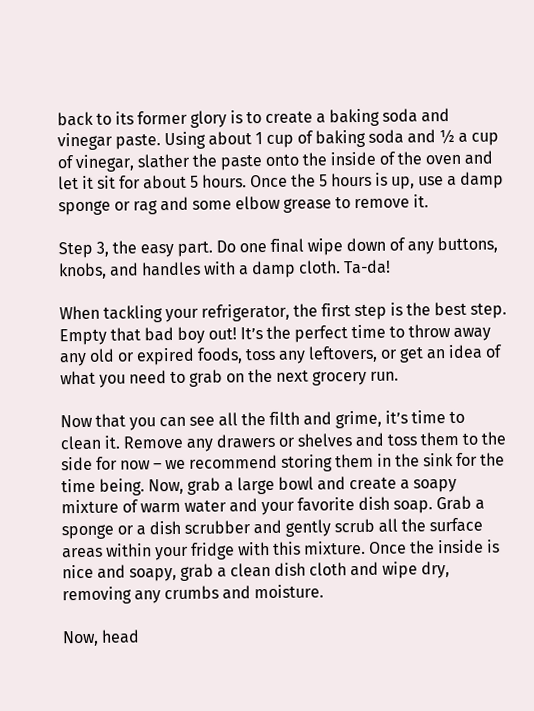back to its former glory is to create a baking soda and vinegar paste. Using about 1 cup of baking soda and ½ a cup of vinegar, slather the paste onto the inside of the oven and let it sit for about 5 hours. Once the 5 hours is up, use a damp sponge or rag and some elbow grease to remove it.

Step 3, the easy part. Do one final wipe down of any buttons, knobs, and handles with a damp cloth. Ta-da!

When tackling your refrigerator, the first step is the best step. Empty that bad boy out! It’s the perfect time to throw away any old or expired foods, toss any leftovers, or get an idea of what you need to grab on the next grocery run.

Now that you can see all the filth and grime, it’s time to clean it. Remove any drawers or shelves and toss them to the side for now – we recommend storing them in the sink for the time being. Now, grab a large bowl and create a soapy mixture of warm water and your favorite dish soap. Grab a sponge or a dish scrubber and gently scrub all the surface areas within your fridge with this mixture. Once the inside is nice and soapy, grab a clean dish cloth and wipe dry, removing any crumbs and moisture.

Now, head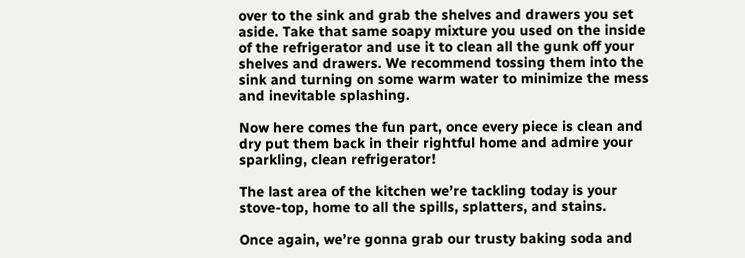over to the sink and grab the shelves and drawers you set aside. Take that same soapy mixture you used on the inside of the refrigerator and use it to clean all the gunk off your shelves and drawers. We recommend tossing them into the sink and turning on some warm water to minimize the mess and inevitable splashing.

Now here comes the fun part, once every piece is clean and dry put them back in their rightful home and admire your sparkling, clean refrigerator!

The last area of the kitchen we’re tackling today is your stove-top, home to all the spills, splatters, and stains.

Once again, we’re gonna grab our trusty baking soda and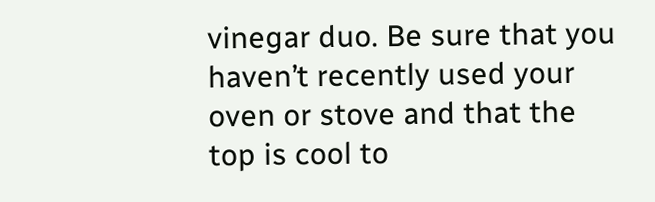vinegar duo. Be sure that you haven’t recently used your oven or stove and that the top is cool to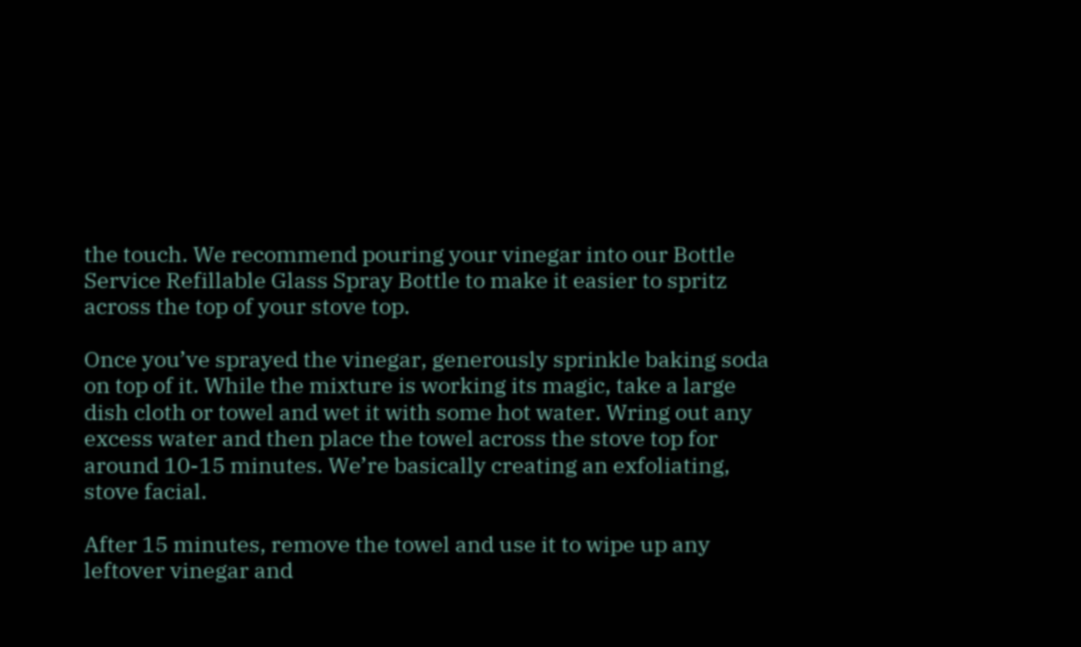the touch. We recommend pouring your vinegar into our Bottle Service Refillable Glass Spray Bottle to make it easier to spritz across the top of your stove top.

Once you’ve sprayed the vinegar, generously sprinkle baking soda on top of it. While the mixture is working its magic, take a large dish cloth or towel and wet it with some hot water. Wring out any excess water and then place the towel across the stove top for around 10-15 minutes. We’re basically creating an exfoliating, stove facial.

After 15 minutes, remove the towel and use it to wipe up any leftover vinegar and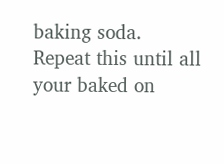baking soda. Repeat this until all your baked on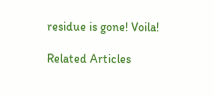residue is gone! Voila!

Related Articles